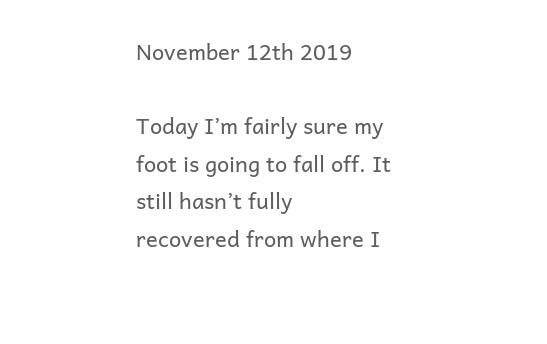November 12th 2019

Today I’m fairly sure my foot is going to fall off. It still hasn’t fully recovered from where I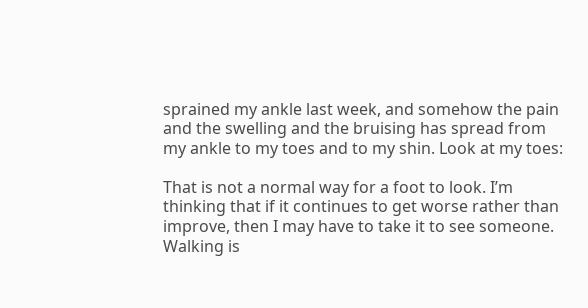sprained my ankle last week, and somehow the pain and the swelling and the bruising has spread from my ankle to my toes and to my shin. Look at my toes:

That is not a normal way for a foot to look. I’m thinking that if it continues to get worse rather than improve, then I may have to take it to see someone. Walking is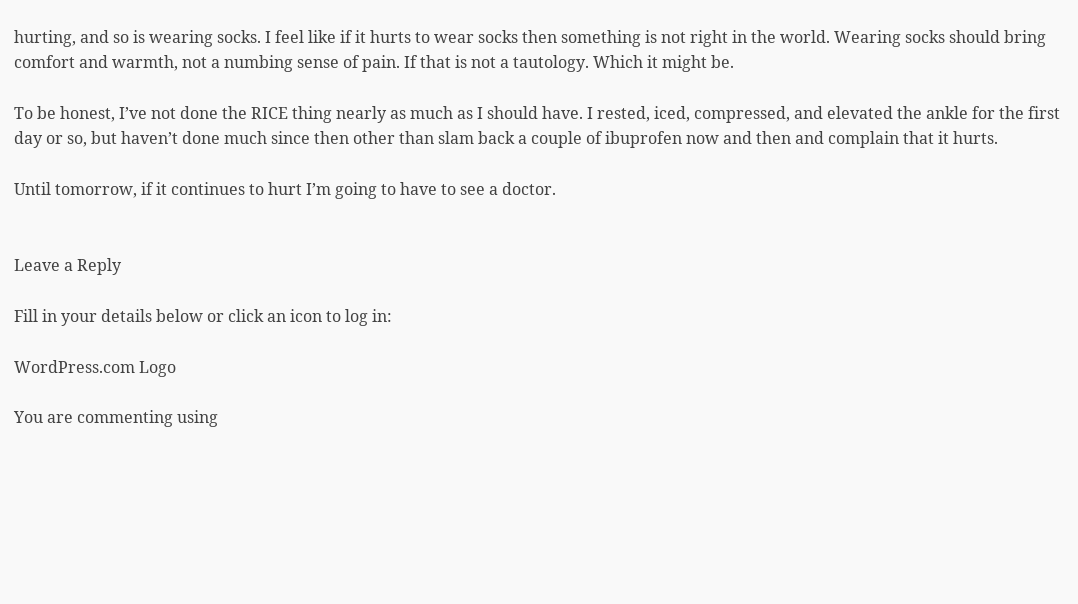hurting, and so is wearing socks. I feel like if it hurts to wear socks then something is not right in the world. Wearing socks should bring comfort and warmth, not a numbing sense of pain. If that is not a tautology. Which it might be.

To be honest, I’ve not done the RICE thing nearly as much as I should have. I rested, iced, compressed, and elevated the ankle for the first day or so, but haven’t done much since then other than slam back a couple of ibuprofen now and then and complain that it hurts.

Until tomorrow, if it continues to hurt I’m going to have to see a doctor.


Leave a Reply

Fill in your details below or click an icon to log in:

WordPress.com Logo

You are commenting using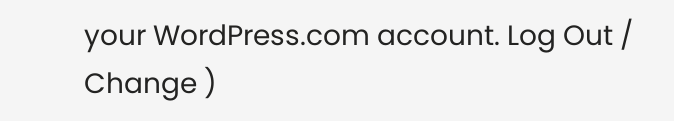your WordPress.com account. Log Out /  Change )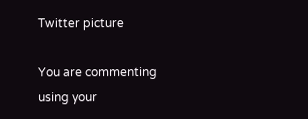Twitter picture

You are commenting using your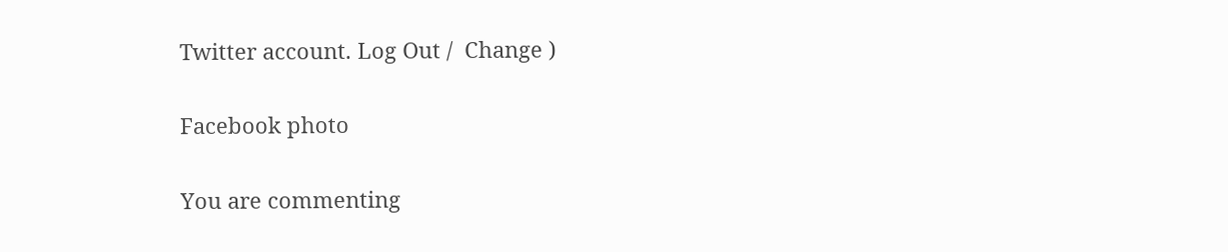Twitter account. Log Out /  Change )

Facebook photo

You are commenting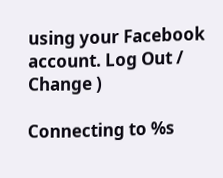using your Facebook account. Log Out /  Change )

Connecting to %s